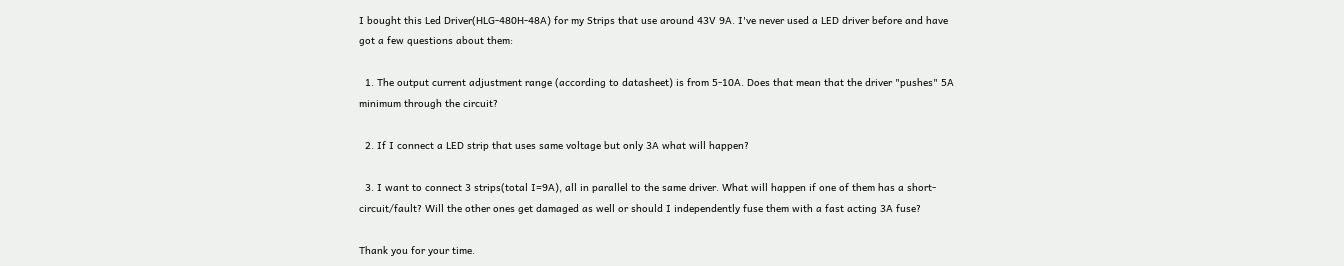I bought this Led Driver(HLG-480H-48A) for my Strips that use around 43V 9A. I've never used a LED driver before and have got a few questions about them:

  1. The output current adjustment range (according to datasheet) is from 5-10A. Does that mean that the driver "pushes" 5A minimum through the circuit?

  2. If I connect a LED strip that uses same voltage but only 3A what will happen?

  3. I want to connect 3 strips(total I=9A), all in parallel to the same driver. What will happen if one of them has a short-circuit/fault? Will the other ones get damaged as well or should I independently fuse them with a fast acting 3A fuse?

Thank you for your time.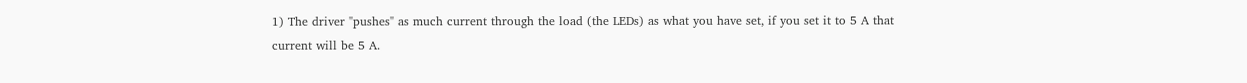1) The driver "pushes" as much current through the load (the LEDs) as what you have set, if you set it to 5 A that current will be 5 A.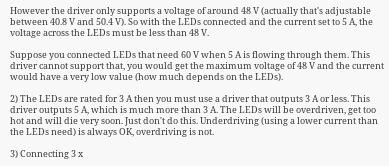However the driver only supports a voltage of around 48 V (actually that's adjustable between 40.8 V and 50.4 V). So with the LEDs connected and the current set to 5 A, the voltage across the LEDs must be less than 48 V.

Suppose you connected LEDs that need 60 V when 5 A is flowing through them. This driver cannot support that, you would get the maximum voltage of 48 V and the current would have a very low value (how much depends on the LEDs).

2) The LEDs are rated for 3 A then you must use a driver that outputs 3 A or less. This driver outputs 5 A, which is much more than 3 A. The LEDs will be overdriven, get too hot and will die very soon. Just don't do this. Underdriving (using a lower current than the LEDs need) is always OK, overdriving is not.

3) Connecting 3 x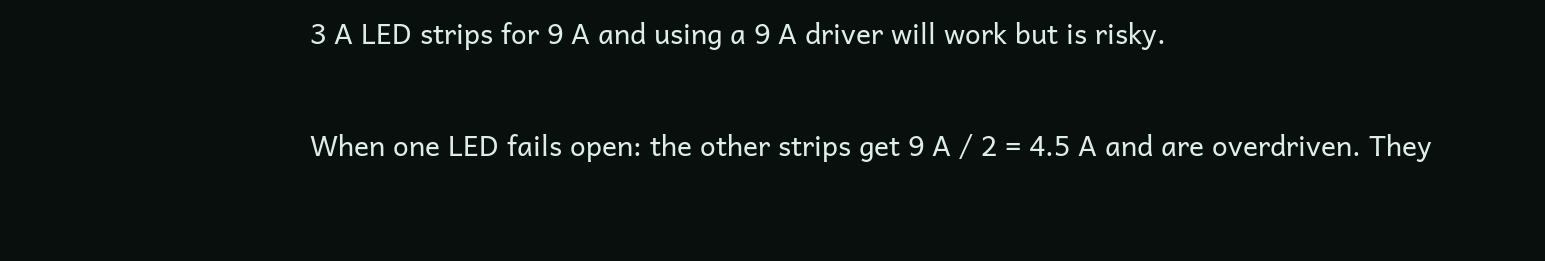3 A LED strips for 9 A and using a 9 A driver will work but is risky.

When one LED fails open: the other strips get 9 A / 2 = 4.5 A and are overdriven. They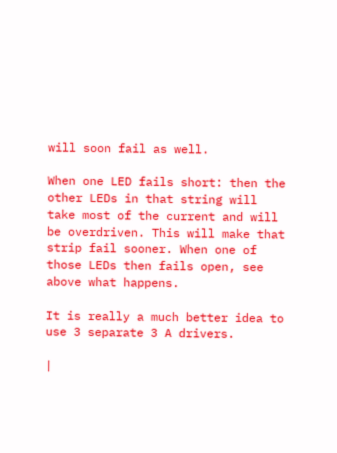will soon fail as well.

When one LED fails short: then the other LEDs in that string will take most of the current and will be overdriven. This will make that strip fail sooner. When one of those LEDs then fails open, see above what happens.

It is really a much better idea to use 3 separate 3 A drivers.

|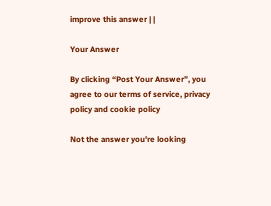improve this answer | |

Your Answer

By clicking “Post Your Answer”, you agree to our terms of service, privacy policy and cookie policy

Not the answer you're looking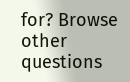for? Browse other questions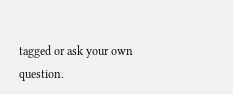tagged or ask your own question.